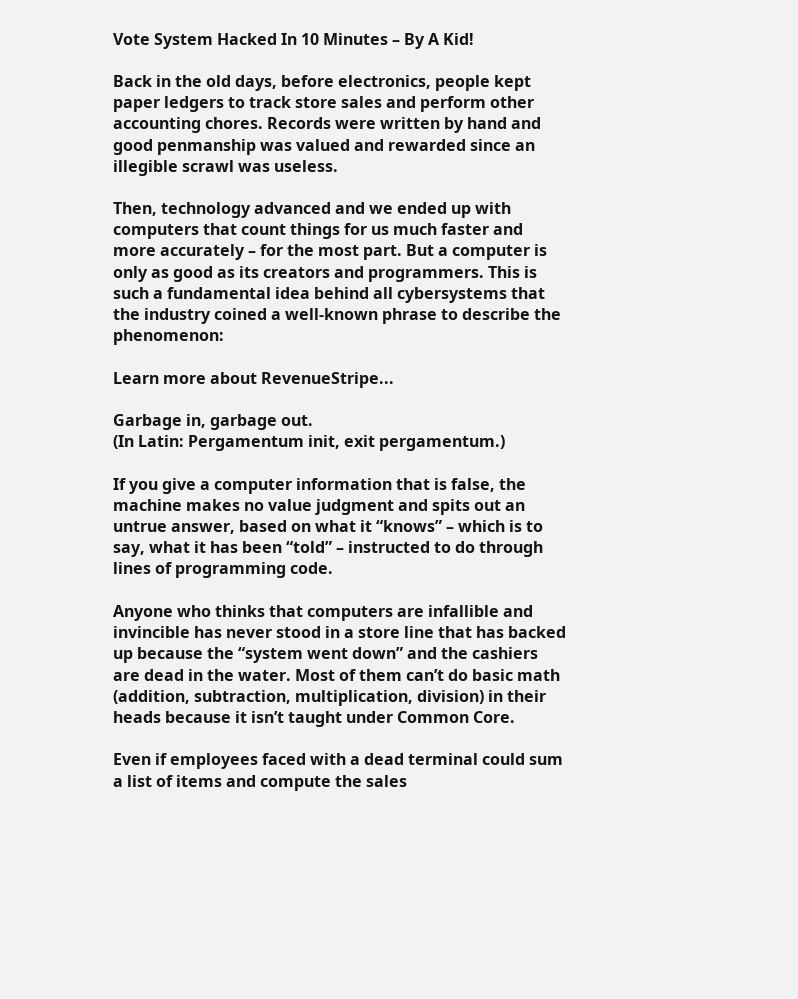Vote System Hacked In 10 Minutes – By A Kid!

Back in the old days, before electronics, people kept paper ledgers to track store sales and perform other accounting chores. Records were written by hand and good penmanship was valued and rewarded since an illegible scrawl was useless.

Then, technology advanced and we ended up with computers that count things for us much faster and more accurately – for the most part. But a computer is only as good as its creators and programmers. This is such a fundamental idea behind all cybersystems that the industry coined a well-known phrase to describe the phenomenon:

Learn more about RevenueStripe...

Garbage in, garbage out.
(In Latin: Pergamentum init, exit pergamentum.)

If you give a computer information that is false, the machine makes no value judgment and spits out an untrue answer, based on what it “knows” – which is to say, what it has been “told” – instructed to do through lines of programming code.

Anyone who thinks that computers are infallible and invincible has never stood in a store line that has backed up because the “system went down” and the cashiers are dead in the water. Most of them can’t do basic math (addition, subtraction, multiplication, division) in their heads because it isn’t taught under Common Core.

Even if employees faced with a dead terminal could sum a list of items and compute the sales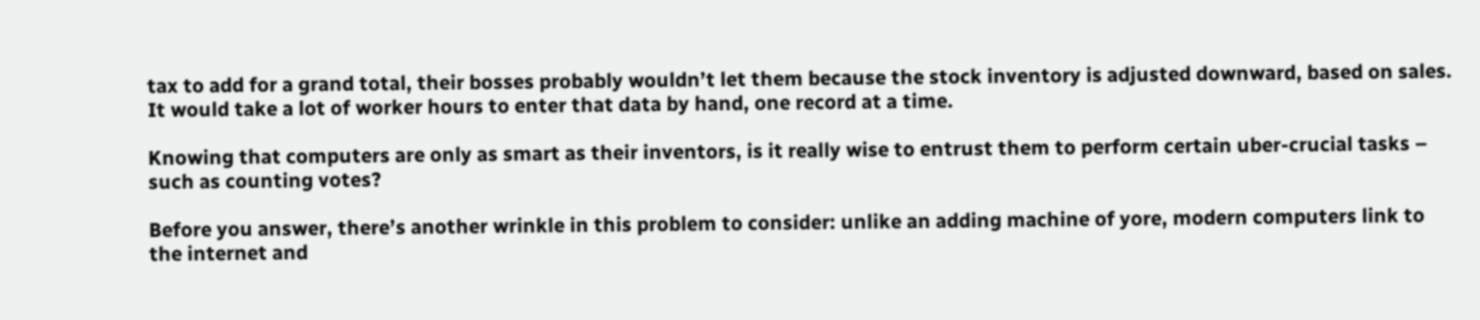tax to add for a grand total, their bosses probably wouldn’t let them because the stock inventory is adjusted downward, based on sales. It would take a lot of worker hours to enter that data by hand, one record at a time.

Knowing that computers are only as smart as their inventors, is it really wise to entrust them to perform certain uber-crucial tasks – such as counting votes?

Before you answer, there’s another wrinkle in this problem to consider: unlike an adding machine of yore, modern computers link to the internet and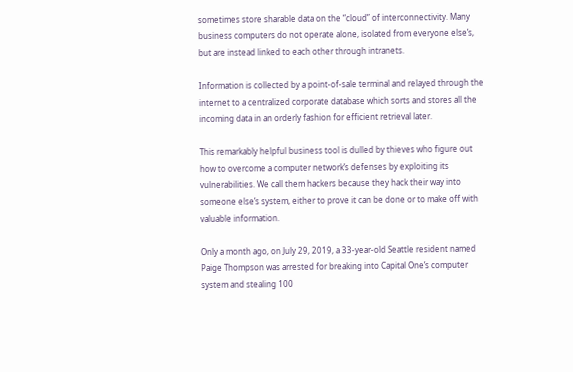sometimes store sharable data on the “cloud” of interconnectivity. Many business computers do not operate alone, isolated from everyone else’s, but are instead linked to each other through intranets.

Information is collected by a point-of-sale terminal and relayed through the internet to a centralized corporate database which sorts and stores all the incoming data in an orderly fashion for efficient retrieval later.

This remarkably helpful business tool is dulled by thieves who figure out how to overcome a computer network’s defenses by exploiting its vulnerabilities. We call them hackers because they hack their way into someone else’s system, either to prove it can be done or to make off with valuable information.

Only a month ago, on July 29, 2019, a 33-year-old Seattle resident named Paige Thompson was arrested for breaking into Capital One’s computer system and stealing 100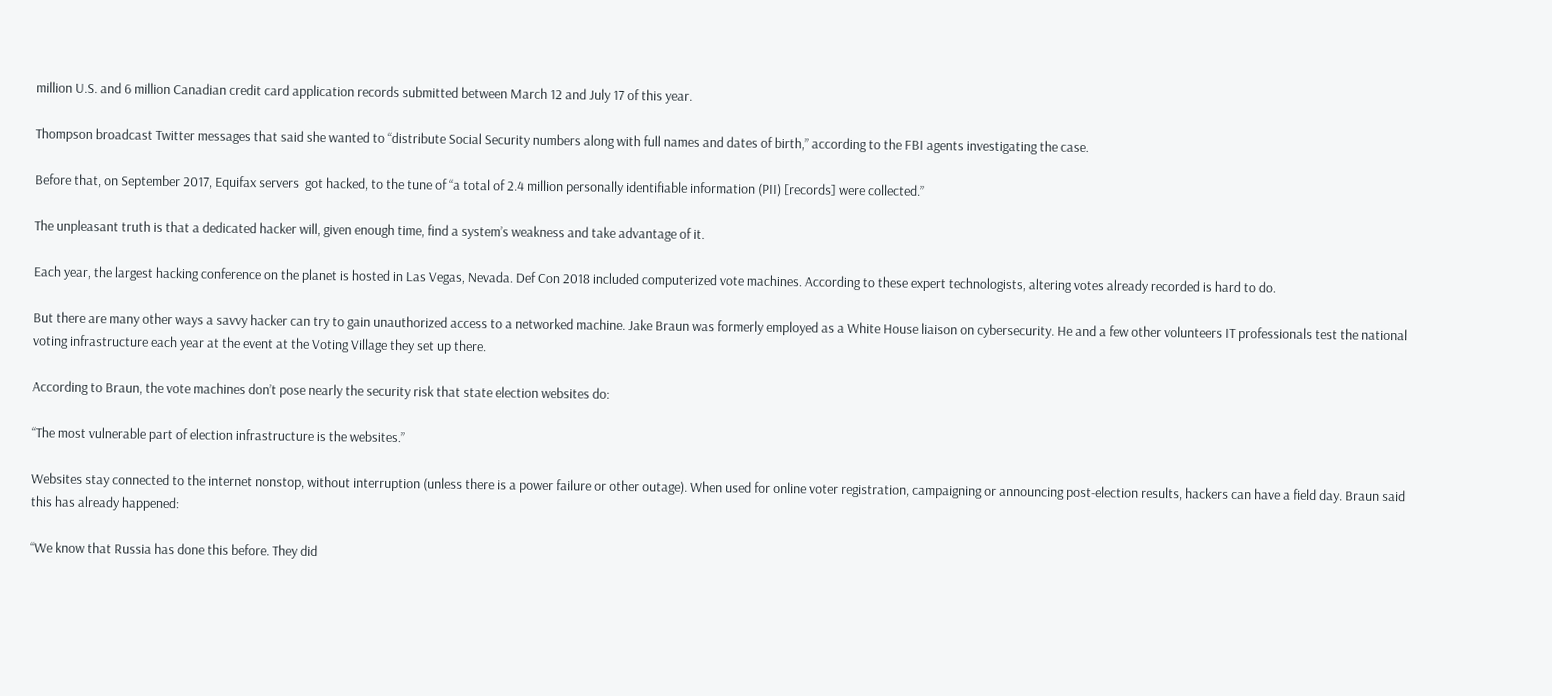million U.S. and 6 million Canadian credit card application records submitted between March 12 and July 17 of this year.

Thompson broadcast Twitter messages that said she wanted to “distribute Social Security numbers along with full names and dates of birth,” according to the FBI agents investigating the case.

Before that, on September 2017, Equifax servers  got hacked, to the tune of “a total of 2.4 million personally identifiable information (PII) [records] were collected.”

The unpleasant truth is that a dedicated hacker will, given enough time, find a system’s weakness and take advantage of it.

Each year, the largest hacking conference on the planet is hosted in Las Vegas, Nevada. Def Con 2018 included computerized vote machines. According to these expert technologists, altering votes already recorded is hard to do.

But there are many other ways a savvy hacker can try to gain unauthorized access to a networked machine. Jake Braun was formerly employed as a White House liaison on cybersecurity. He and a few other volunteers IT professionals test the national voting infrastructure each year at the event at the Voting Village they set up there.

According to Braun, the vote machines don’t pose nearly the security risk that state election websites do:

“The most vulnerable part of election infrastructure is the websites.”

Websites stay connected to the internet nonstop, without interruption (unless there is a power failure or other outage). When used for online voter registration, campaigning or announcing post-election results, hackers can have a field day. Braun said this has already happened:

“We know that Russia has done this before. They did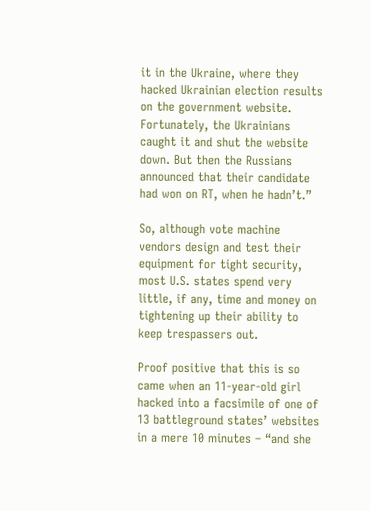it in the Ukraine, where they hacked Ukrainian election results on the government website. Fortunately, the Ukrainians caught it and shut the website down. But then the Russians announced that their candidate had won on RT, when he hadn’t.”

So, although vote machine vendors design and test their equipment for tight security, most U.S. states spend very little, if any, time and money on tightening up their ability to keep trespassers out.

Proof positive that this is so came when an 11-year-old girl hacked into a facsimile of one of 13 battleground states’ websites in a mere 10 minutes – “and she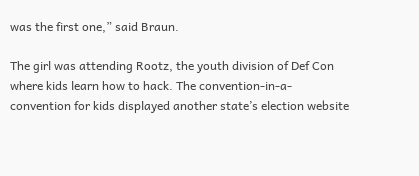was the first one,” said Braun.

The girl was attending Rootz, the youth division of Def Con where kids learn how to hack. The convention-in-a-convention for kids displayed another state’s election website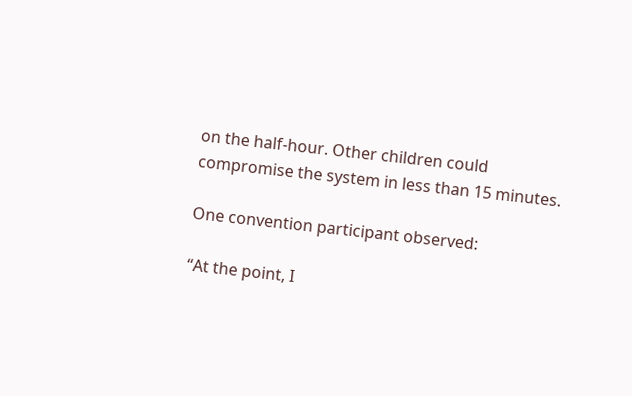on the half-hour. Other children could compromise the system in less than 15 minutes.

One convention participant observed:

“At the point, I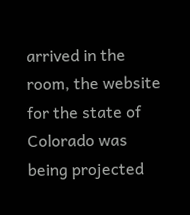arrived in the room, the website for the state of Colorado was being projected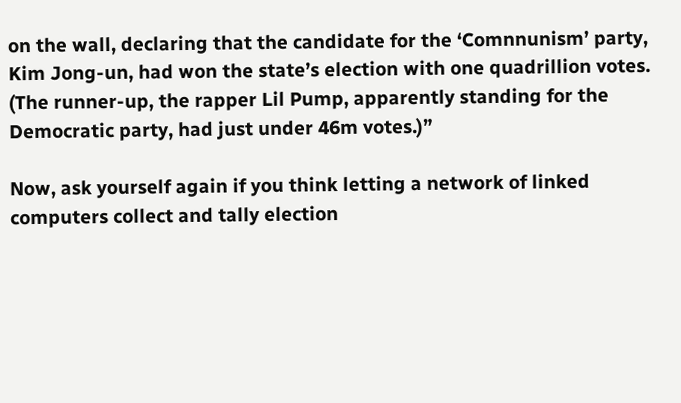on the wall, declaring that the candidate for the ‘Comnnunism’ party, Kim Jong-un, had won the state’s election with one quadrillion votes. (The runner-up, the rapper Lil Pump, apparently standing for the Democratic party, had just under 46m votes.)”

Now, ask yourself again if you think letting a network of linked computers collect and tally election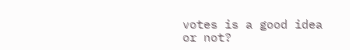votes is a good idea or not?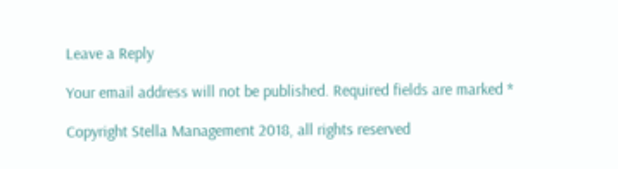Leave a Reply

Your email address will not be published. Required fields are marked *

Copyright Stella Management 2018, all rights reserved